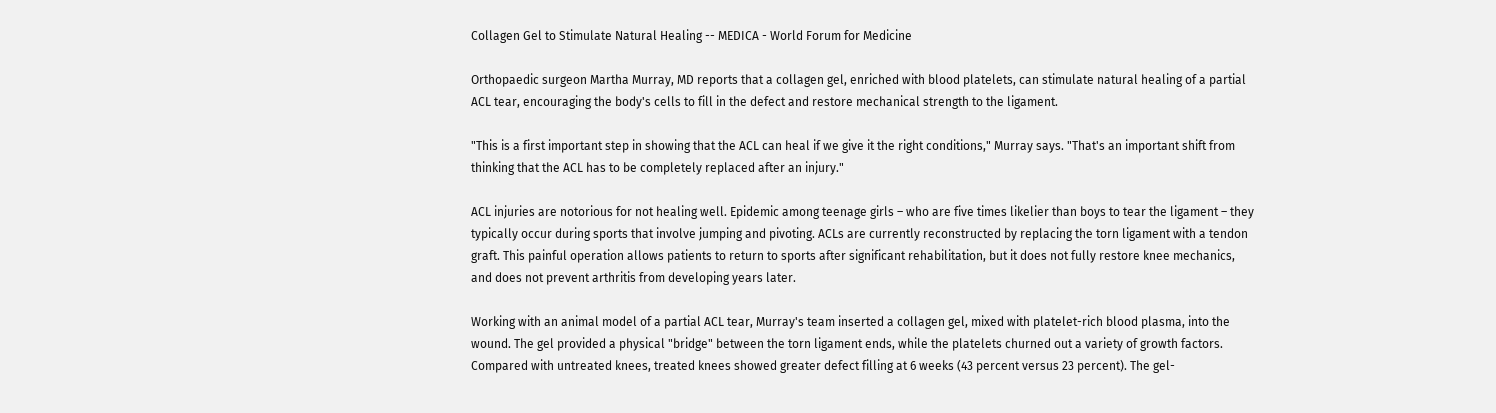Collagen Gel to Stimulate Natural Healing -- MEDICA - World Forum for Medicine

Orthopaedic surgeon Martha Murray, MD reports that a collagen gel, enriched with blood platelets, can stimulate natural healing of a partial ACL tear, encouraging the body's cells to fill in the defect and restore mechanical strength to the ligament.

"This is a first important step in showing that the ACL can heal if we give it the right conditions," Murray says. "That's an important shift from thinking that the ACL has to be completely replaced after an injury."

ACL injuries are notorious for not healing well. Epidemic among teenage girls – who are five times likelier than boys to tear the ligament – they typically occur during sports that involve jumping and pivoting. ACLs are currently reconstructed by replacing the torn ligament with a tendon graft. This painful operation allows patients to return to sports after significant rehabilitation, but it does not fully restore knee mechanics, and does not prevent arthritis from developing years later.

Working with an animal model of a partial ACL tear, Murray's team inserted a collagen gel, mixed with platelet-rich blood plasma, into the wound. The gel provided a physical "bridge" between the torn ligament ends, while the platelets churned out a variety of growth factors. Compared with untreated knees, treated knees showed greater defect filling at 6 weeks (43 percent versus 23 percent). The gel-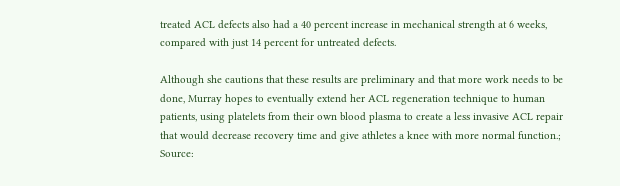treated ACL defects also had a 40 percent increase in mechanical strength at 6 weeks, compared with just 14 percent for untreated defects.

Although she cautions that these results are preliminary and that more work needs to be done, Murray hopes to eventually extend her ACL regeneration technique to human patients, using platelets from their own blood plasma to create a less invasive ACL repair that would decrease recovery time and give athletes a knee with more normal function.; Source: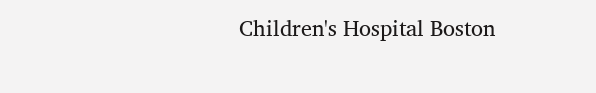Children's Hospital Boston